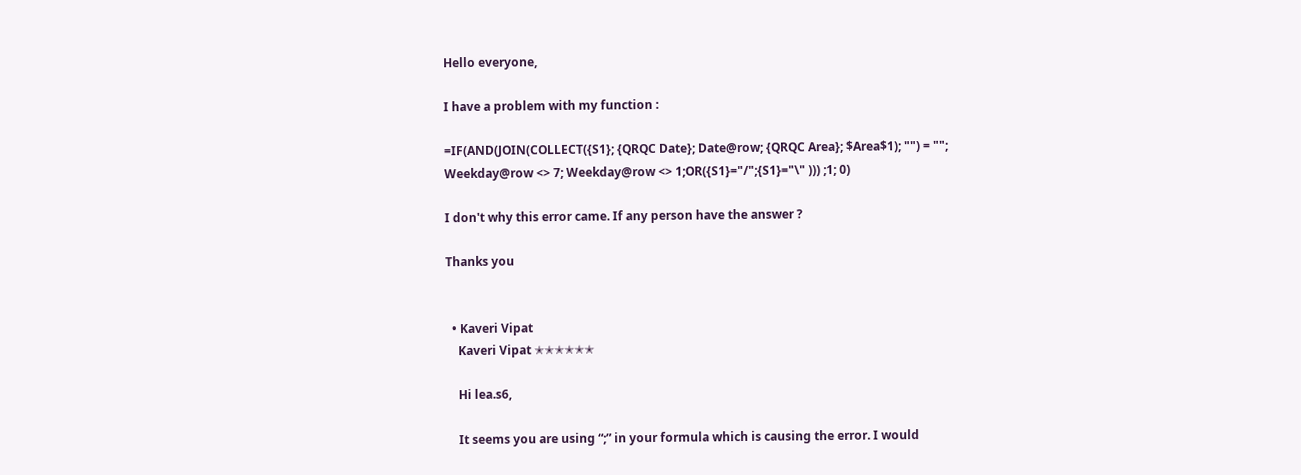Hello everyone,

I have a problem with my function :

=IF(AND(JOIN(COLLECT({S1}; {QRQC Date}; Date@row; {QRQC Area}; $Area$1); "") = ""; Weekday@row <> 7; Weekday@row <> 1;OR({S1}="/";{S1}="\" ))) ;1; 0)

I don't why this error came. If any person have the answer ?

Thanks you


  • Kaveri Vipat
    Kaveri Vipat ✭✭✭✭✭✭

    Hi lea.s6,

    It seems you are using “;” in your formula which is causing the error. I would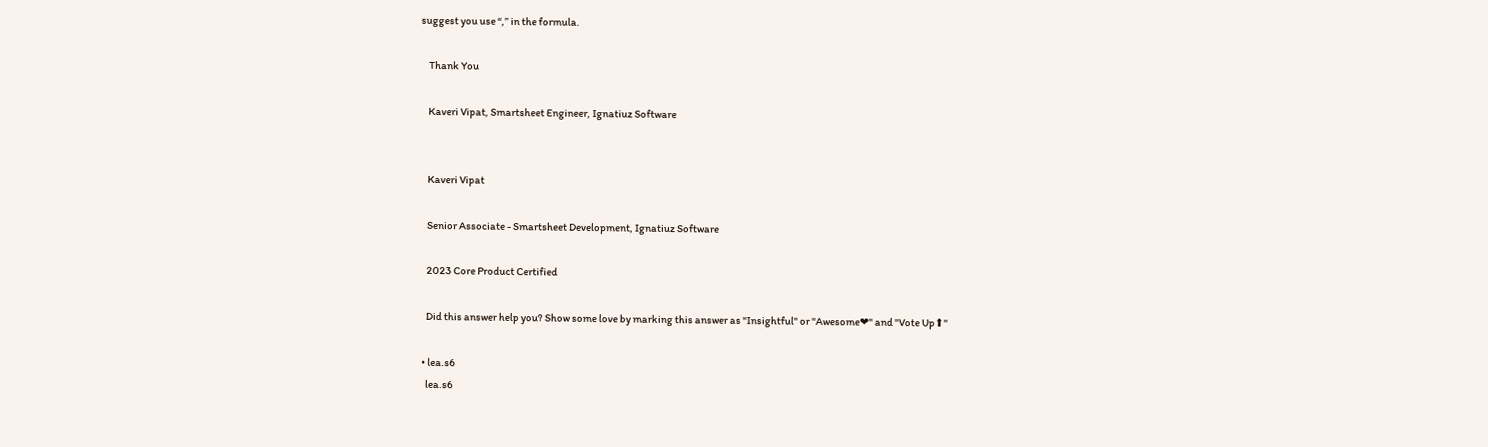suggest you use “,” in the formula.

    Thank You

    Kaveri Vipat, Smartsheet Engineer, Ignatiuz Software


    Kaveri Vipat

    Senior Associate - Smartsheet Development, Ignatiuz Software

    2023 Core Product Certified

    Did this answer help you? Show some love by marking this answer as "Insightful" or "Awesome❤" and "Vote Up⬆"

  • lea.s6
    lea.s6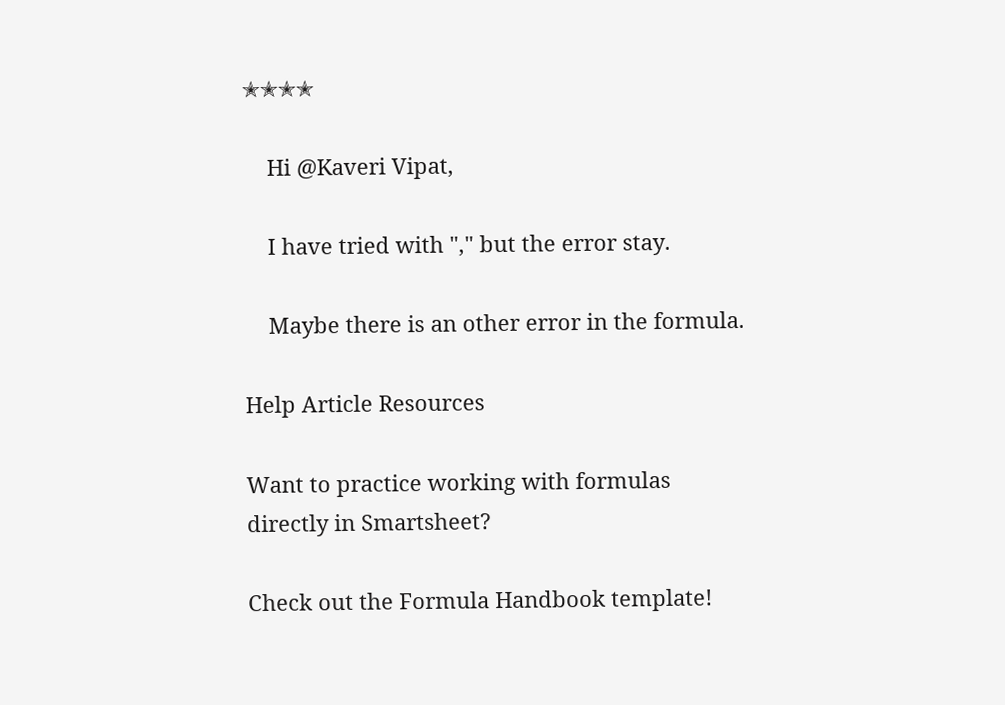✭✭✭✭

    Hi @Kaveri Vipat,

    I have tried with "," but the error stay.

    Maybe there is an other error in the formula.

Help Article Resources

Want to practice working with formulas directly in Smartsheet?

Check out the Formula Handbook template!